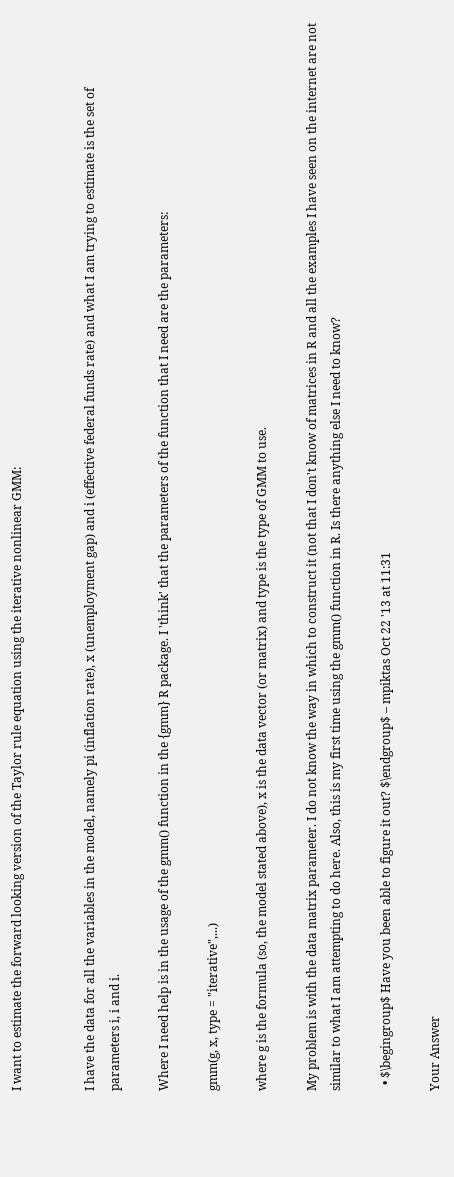I want to estimate the forward looking version of the Taylor rule equation using the iterative nonlinear GMM:


I have the data for all the variables in the model, namely pi (inflation rate), x (unemployment gap) and i (effective federal funds rate) and what I am trying to estimate is the set of parameters i, i and i.

Where I need help is in the usage of the gmm() function in the {gmm} R package. I 'think' that the parameters of the function that I need are the parameters:

gmm(g, x, type = "iterative",...)

where g is the formula (so, the model stated above), x is the data vector (or matrix) and type is the type of GMM to use.

My problem is with the data matrix parameter. I do not know the way in which to construct it (not that I don't know of matrices in R and all the examples I have seen on the internet are not similar to what I am attempting to do here. Also, this is my first time using the gmm() function in R. Is there anything else I need to know?

  • $\begingroup$ Have you been able to figure it out? $\endgroup$ – mpiktas Oct 22 '13 at 11:31

Your Answer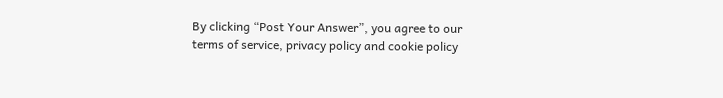By clicking “Post Your Answer”, you agree to our terms of service, privacy policy and cookie policy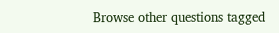Browse other questions tagged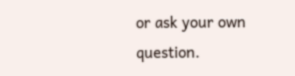or ask your own question.